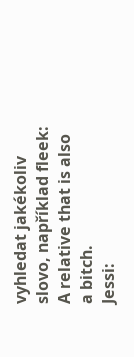vyhledat jakékoliv slovo, například fleek:
A relative that is also a bitch.
Jessi: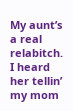My aunt’s a real relabitch. I heard her tellin’ my mom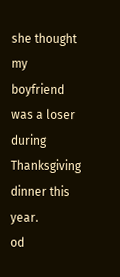she thought my boyfriend was a loser during Thanksgiving dinner this year.
od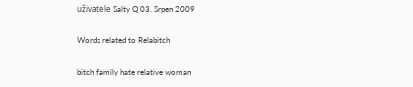uživatele Salty Q 03. Srpen 2009

Words related to Relabitch

bitch family hate relative woman